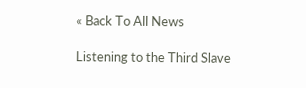« Back To All News

Listening to the Third Slave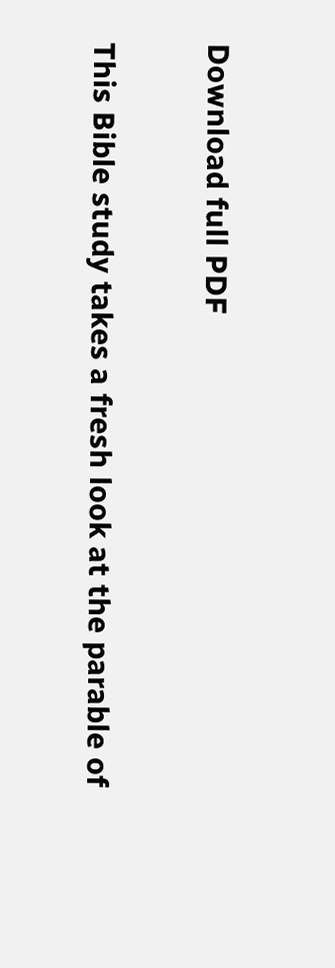Download full PDF

This Bible study takes a fresh look at the parable of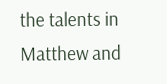the talents in Matthew and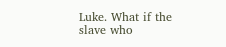Luke. What if the slave who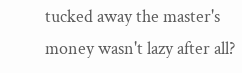tucked away the master's money wasn't lazy after all?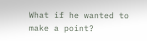What if he wanted to make a point?